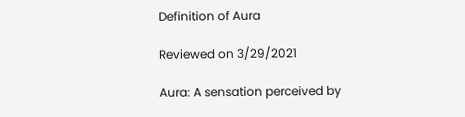Definition of Aura

Reviewed on 3/29/2021

Aura: A sensation perceived by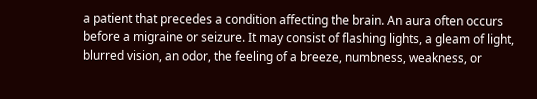a patient that precedes a condition affecting the brain. An aura often occurs before a migraine or seizure. It may consist of flashing lights, a gleam of light, blurred vision, an odor, the feeling of a breeze, numbness, weakness, or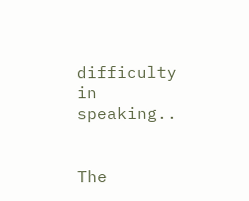difficulty in speaking..


The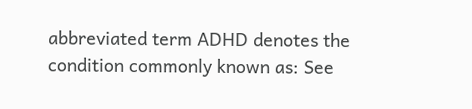abbreviated term ADHD denotes the condition commonly known as: See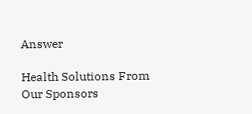Answer

Health Solutions From Our Sponsors